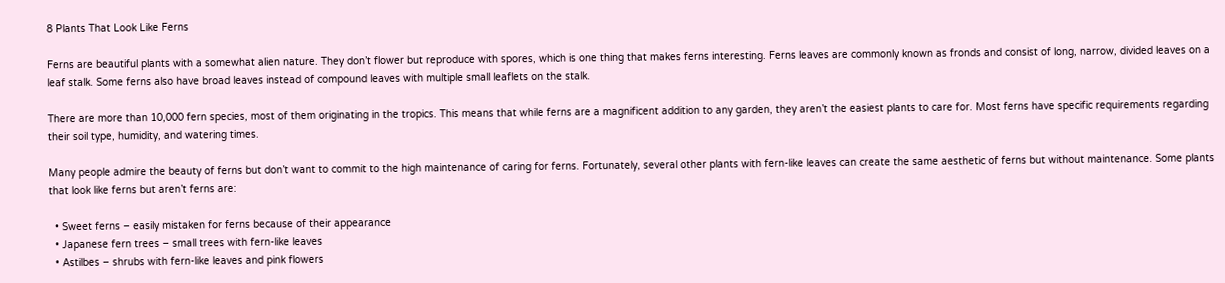8 Plants That Look Like Ferns

Ferns are beautiful plants with a somewhat alien nature. They don’t flower but reproduce with spores, which is one thing that makes ferns interesting. Ferns leaves are commonly known as fronds and consist of long, narrow, divided leaves on a leaf stalk. Some ferns also have broad leaves instead of compound leaves with multiple small leaflets on the stalk.

There are more than 10,000 fern species, most of them originating in the tropics. This means that while ferns are a magnificent addition to any garden, they aren’t the easiest plants to care for. Most ferns have specific requirements regarding their soil type, humidity, and watering times.

Many people admire the beauty of ferns but don’t want to commit to the high maintenance of caring for ferns. Fortunately, several other plants with fern-like leaves can create the same aesthetic of ferns but without maintenance. Some plants that look like ferns but aren’t ferns are:

  • Sweet ferns – easily mistaken for ferns because of their appearance
  • Japanese fern trees – small trees with fern-like leaves
  • Astilbes – shrubs with fern-like leaves and pink flowers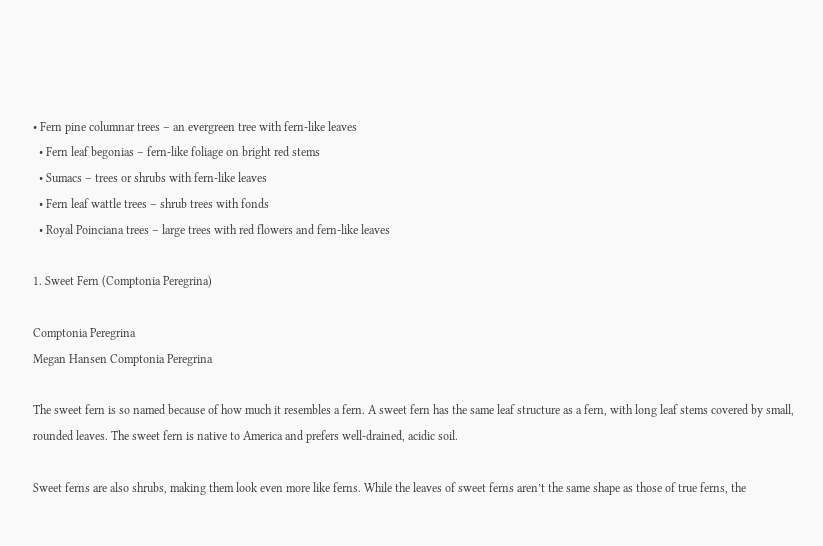• Fern pine columnar trees – an evergreen tree with fern-like leaves
  • Fern leaf begonias – fern-like foliage on bright red stems
  • Sumacs – trees or shrubs with fern-like leaves
  • Fern leaf wattle trees – shrub trees with fonds
  • Royal Poinciana trees – large trees with red flowers and fern-like leaves

1. Sweet Fern (Comptonia Peregrina)

Comptonia Peregrina
Megan Hansen Comptonia Peregrina

The sweet fern is so named because of how much it resembles a fern. A sweet fern has the same leaf structure as a fern, with long leaf stems covered by small, rounded leaves. The sweet fern is native to America and prefers well-drained, acidic soil.

Sweet ferns are also shrubs, making them look even more like ferns. While the leaves of sweet ferns aren’t the same shape as those of true ferns, the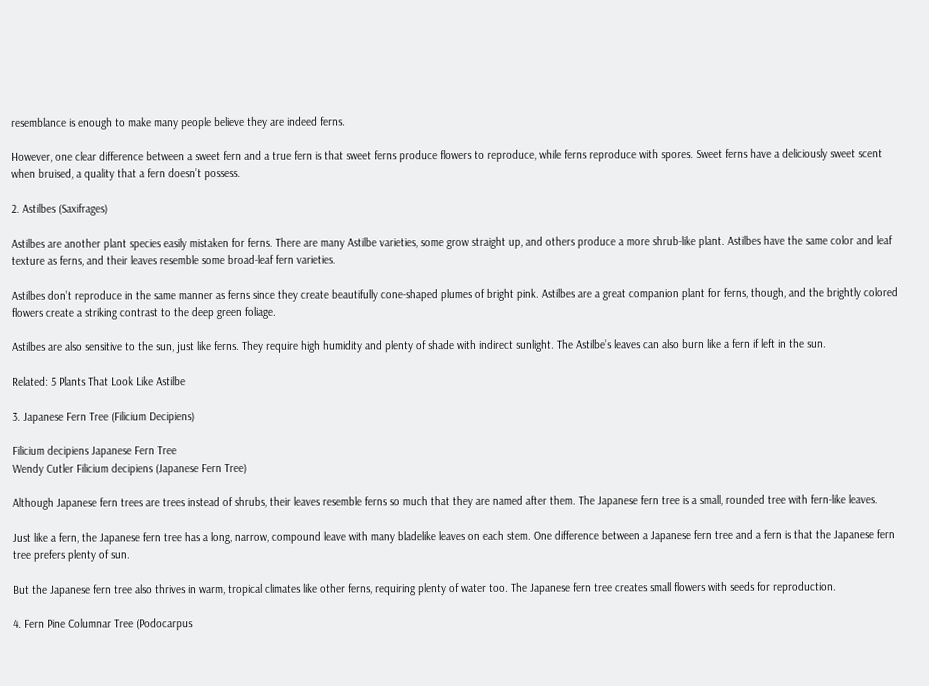resemblance is enough to make many people believe they are indeed ferns.

However, one clear difference between a sweet fern and a true fern is that sweet ferns produce flowers to reproduce, while ferns reproduce with spores. Sweet ferns have a deliciously sweet scent when bruised, a quality that a fern doesn’t possess.

2. Astilbes (Saxifrages)

Astilbes are another plant species easily mistaken for ferns. There are many Astilbe varieties, some grow straight up, and others produce a more shrub-like plant. Astilbes have the same color and leaf texture as ferns, and their leaves resemble some broad-leaf fern varieties.

Astilbes don’t reproduce in the same manner as ferns since they create beautifully cone-shaped plumes of bright pink. Astilbes are a great companion plant for ferns, though, and the brightly colored flowers create a striking contrast to the deep green foliage.

Astilbes are also sensitive to the sun, just like ferns. They require high humidity and plenty of shade with indirect sunlight. The Astilbe’s leaves can also burn like a fern if left in the sun.

Related: 5 Plants That Look Like Astilbe

3. Japanese Fern Tree (Filicium Decipiens)

Filicium decipiens Japanese Fern Tree
Wendy Cutler Filicium decipiens (Japanese Fern Tree)

Although Japanese fern trees are trees instead of shrubs, their leaves resemble ferns so much that they are named after them. The Japanese fern tree is a small, rounded tree with fern-like leaves.

Just like a fern, the Japanese fern tree has a long, narrow, compound leave with many bladelike leaves on each stem. One difference between a Japanese fern tree and a fern is that the Japanese fern tree prefers plenty of sun.

But the Japanese fern tree also thrives in warm, tropical climates like other ferns, requiring plenty of water too. The Japanese fern tree creates small flowers with seeds for reproduction.

4. Fern Pine Columnar Tree (Podocarpus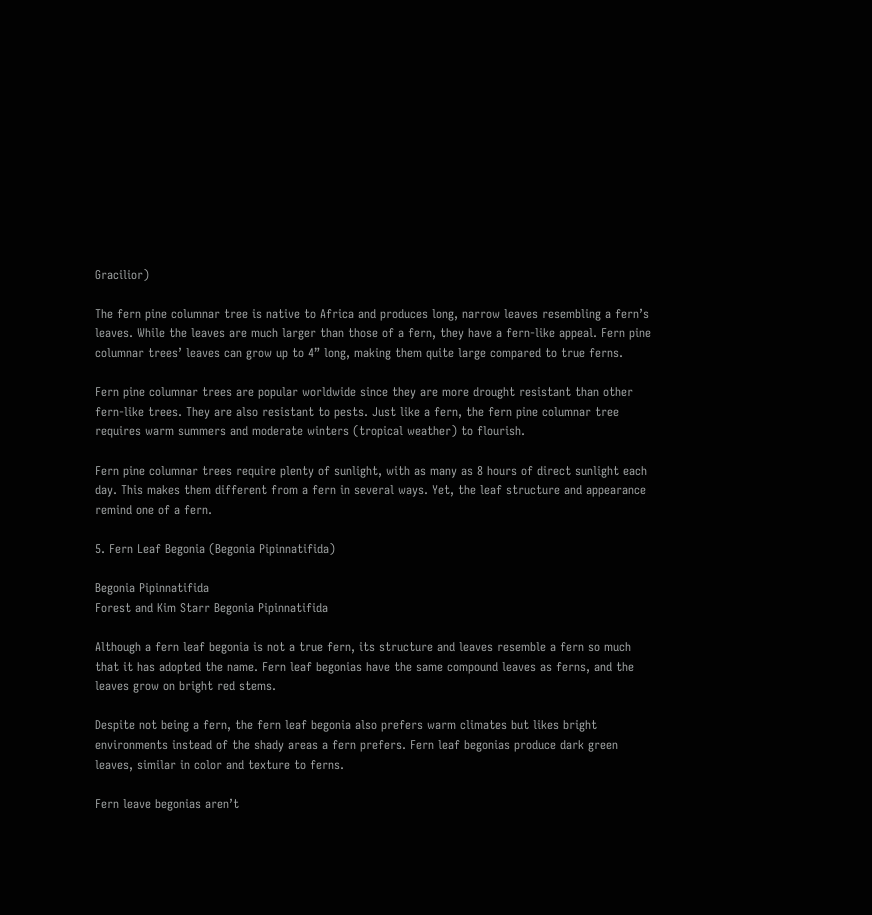Gracilior)

The fern pine columnar tree is native to Africa and produces long, narrow leaves resembling a fern’s leaves. While the leaves are much larger than those of a fern, they have a fern-like appeal. Fern pine columnar trees’ leaves can grow up to 4” long, making them quite large compared to true ferns.

Fern pine columnar trees are popular worldwide since they are more drought resistant than other fern-like trees. They are also resistant to pests. Just like a fern, the fern pine columnar tree requires warm summers and moderate winters (tropical weather) to flourish.

Fern pine columnar trees require plenty of sunlight, with as many as 8 hours of direct sunlight each day. This makes them different from a fern in several ways. Yet, the leaf structure and appearance remind one of a fern.

5. Fern Leaf Begonia (Begonia Pipinnatifida)

Begonia Pipinnatifida
Forest and Kim Starr Begonia Pipinnatifida

Although a fern leaf begonia is not a true fern, its structure and leaves resemble a fern so much that it has adopted the name. Fern leaf begonias have the same compound leaves as ferns, and the leaves grow on bright red stems.

Despite not being a fern, the fern leaf begonia also prefers warm climates but likes bright environments instead of the shady areas a fern prefers. Fern leaf begonias produce dark green leaves, similar in color and texture to ferns.

Fern leave begonias aren’t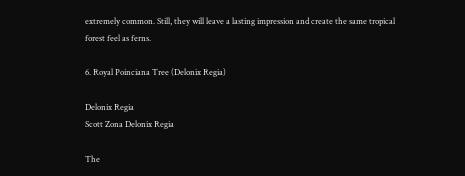extremely common. Still, they will leave a lasting impression and create the same tropical forest feel as ferns.

6. Royal Poinciana Tree (Delonix Regia)

Delonix Regia
Scott Zona Delonix Regia

The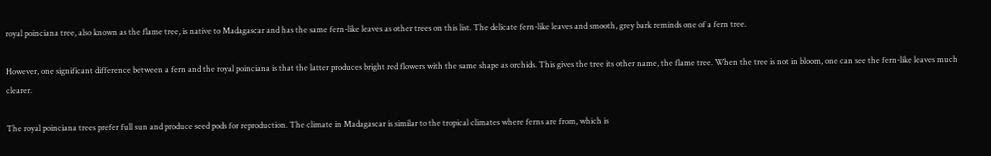royal poinciana tree, also known as the flame tree, is native to Madagascar and has the same fern-like leaves as other trees on this list. The delicate fern-like leaves and smooth, grey bark reminds one of a fern tree.

However, one significant difference between a fern and the royal poinciana is that the latter produces bright red flowers with the same shape as orchids. This gives the tree its other name, the flame tree. When the tree is not in bloom, one can see the fern-like leaves much clearer.

The royal poinciana trees prefer full sun and produce seed pods for reproduction. The climate in Madagascar is similar to the tropical climates where ferns are from, which is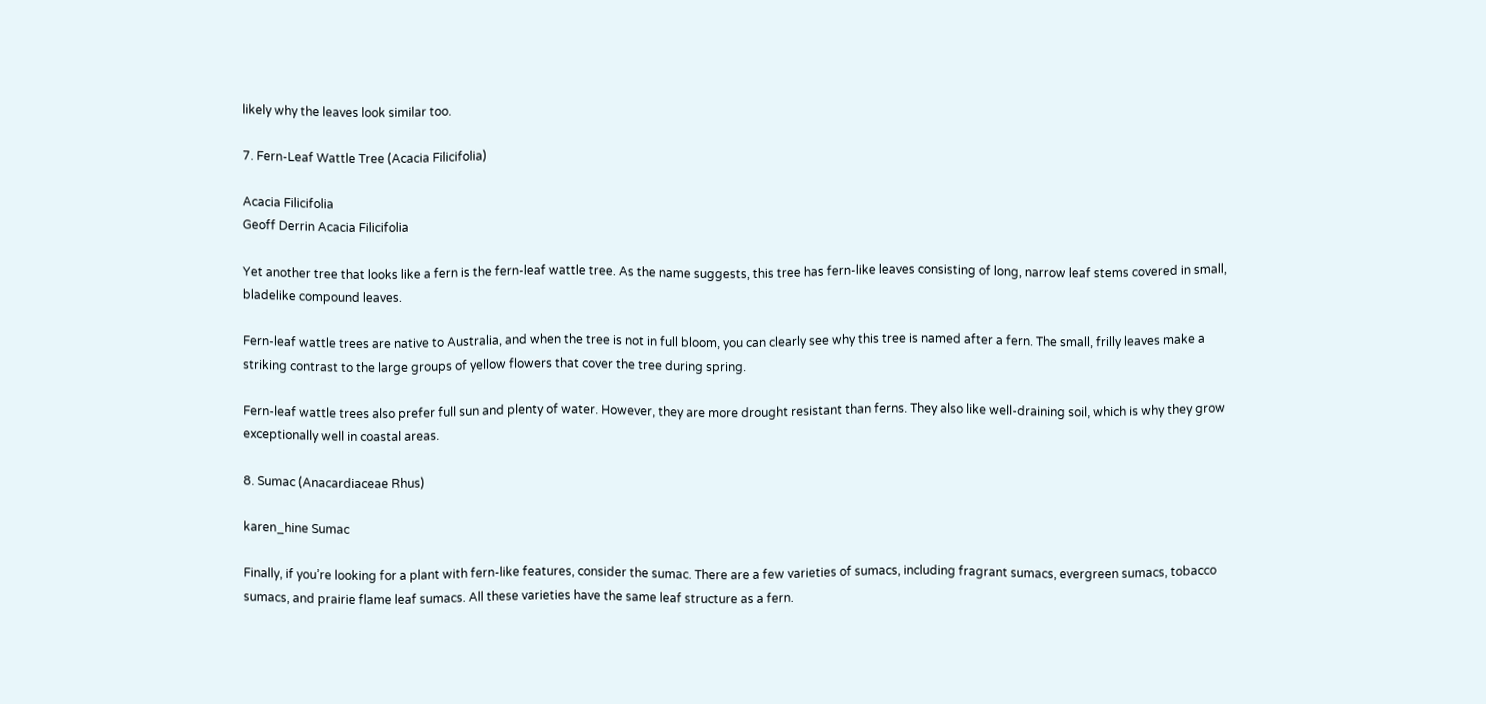likely why the leaves look similar too.

7. Fern-Leaf Wattle Tree (Acacia Filicifolia)

Acacia Filicifolia
Geoff Derrin Acacia Filicifolia

Yet another tree that looks like a fern is the fern-leaf wattle tree. As the name suggests, this tree has fern-like leaves consisting of long, narrow leaf stems covered in small, bladelike compound leaves.

Fern-leaf wattle trees are native to Australia, and when the tree is not in full bloom, you can clearly see why this tree is named after a fern. The small, frilly leaves make a striking contrast to the large groups of yellow flowers that cover the tree during spring.

Fern-leaf wattle trees also prefer full sun and plenty of water. However, they are more drought resistant than ferns. They also like well-draining soil, which is why they grow exceptionally well in coastal areas.

8. Sumac (Anacardiaceae Rhus)

karen_hine Sumac

Finally, if you’re looking for a plant with fern-like features, consider the sumac. There are a few varieties of sumacs, including fragrant sumacs, evergreen sumacs, tobacco sumacs, and prairie flame leaf sumacs. All these varieties have the same leaf structure as a fern.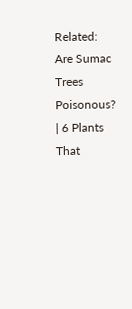Related: Are Sumac Trees Poisonous? | 6 Plants That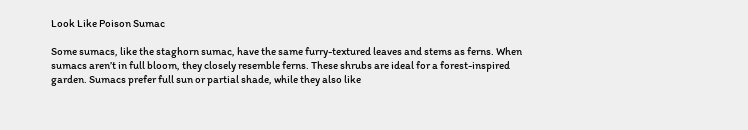Look Like Poison Sumac

Some sumacs, like the staghorn sumac, have the same furry-textured leaves and stems as ferns. When sumacs aren’t in full bloom, they closely resemble ferns. These shrubs are ideal for a forest-inspired garden. Sumacs prefer full sun or partial shade, while they also like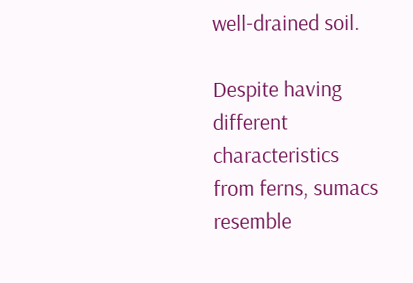well-drained soil.

Despite having different characteristics from ferns, sumacs resemble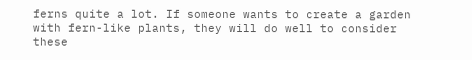ferns quite a lot. If someone wants to create a garden with fern-like plants, they will do well to consider these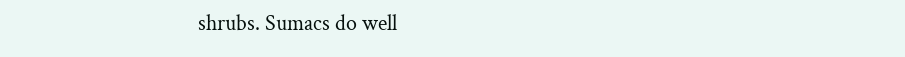shrubs. Sumacs do well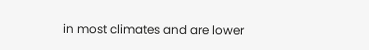in most climates and are lower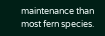maintenance than most fern species.